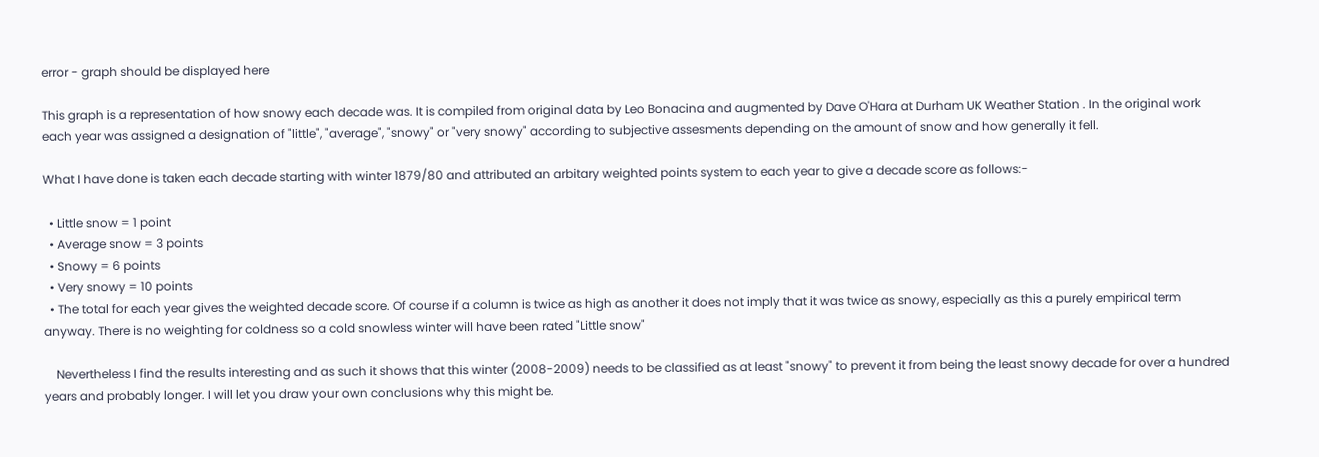error - graph should be displayed here

This graph is a representation of how snowy each decade was. It is compiled from original data by Leo Bonacina and augmented by Dave O'Hara at Durham UK Weather Station . In the original work each year was assigned a designation of "little", "average", "snowy" or "very snowy" according to subjective assesments depending on the amount of snow and how generally it fell.

What I have done is taken each decade starting with winter 1879/80 and attributed an arbitary weighted points system to each year to give a decade score as follows:-

  • Little snow = 1 point
  • Average snow = 3 points
  • Snowy = 6 points
  • Very snowy = 10 points
  • The total for each year gives the weighted decade score. Of course if a column is twice as high as another it does not imply that it was twice as snowy, especially as this a purely empirical term anyway. There is no weighting for coldness so a cold snowless winter will have been rated "Little snow"

    Nevertheless I find the results interesting and as such it shows that this winter (2008-2009) needs to be classified as at least "snowy" to prevent it from being the least snowy decade for over a hundred years and probably longer. I will let you draw your own conclusions why this might be.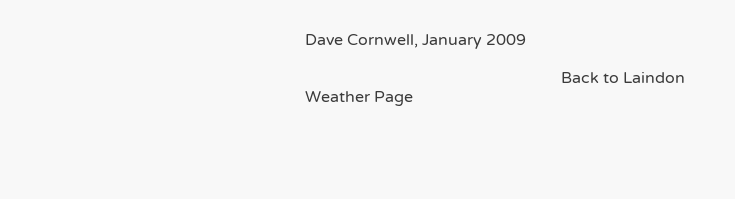Dave Cornwell, January 2009

                                                                Back to Laindon Weather Page